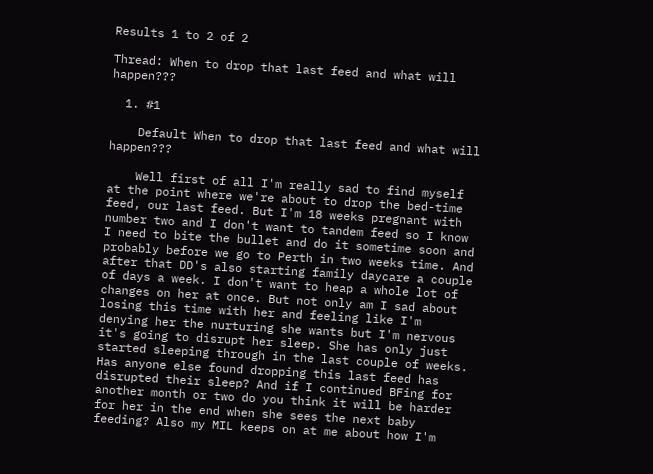Results 1 to 2 of 2

Thread: When to drop that last feed and what will happen???

  1. #1

    Default When to drop that last feed and what will happen???

    Well first of all I'm really sad to find myself at the point where we're about to drop the bed-time feed, our last feed. But I'm 18 weeks pregnant with number two and I don't want to tandem feed so I know I need to bite the bullet and do it sometime soon and probably before we go to Perth in two weeks time. And after that DD's also starting family daycare a couple of days a week. I don't want to heap a whole lot of changes on her at once. But not only am I sad about losing this time with her and feeling like I'm denying her the nurturing she wants but I'm nervous it's going to disrupt her sleep. She has only just started sleeping through in the last couple of weeks. Has anyone else found dropping this last feed has disrupted their sleep? And if I continued BFing for another month or two do you think it will be harder for her in the end when she sees the next baby feeding? Also my MIL keeps on at me about how I'm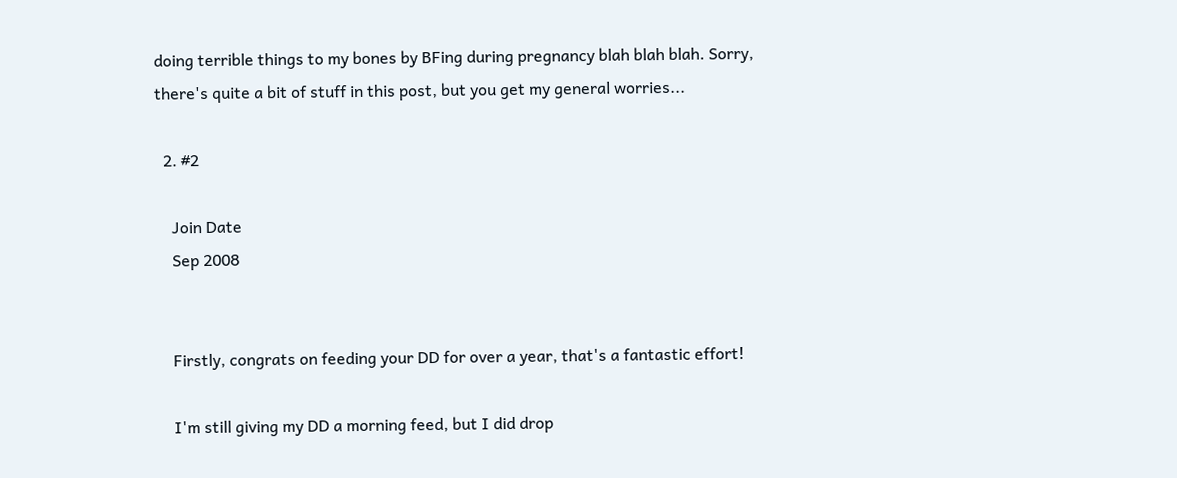doing terrible things to my bones by BFing during pregnancy blah blah blah. Sorry, there's quite a bit of stuff in this post, but you get my general worries...

  2. #2

    Join Date
    Sep 2008


    Firstly, congrats on feeding your DD for over a year, that's a fantastic effort!

    I'm still giving my DD a morning feed, but I did drop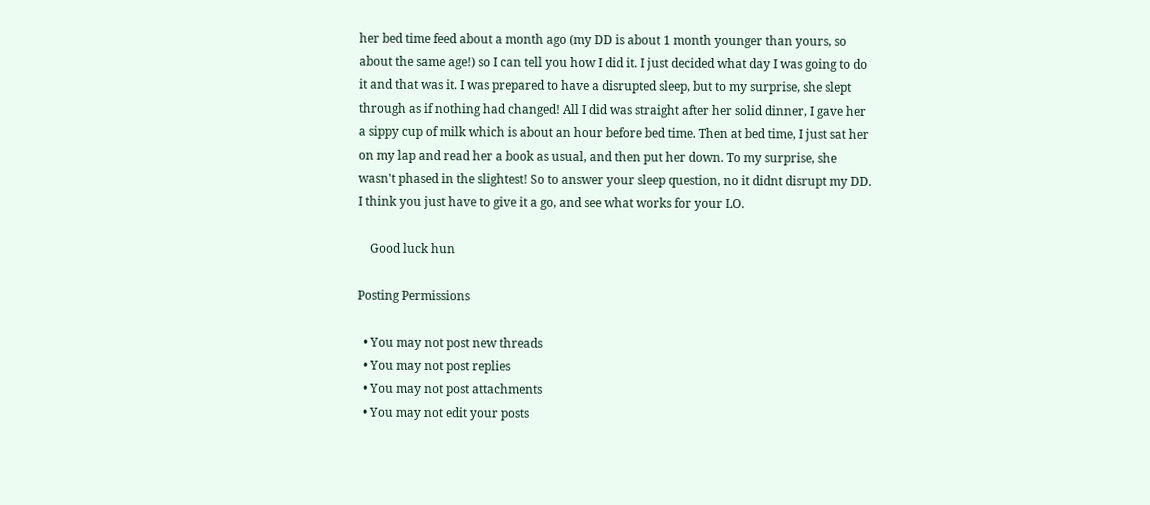her bed time feed about a month ago (my DD is about 1 month younger than yours, so about the same age!) so I can tell you how I did it. I just decided what day I was going to do it and that was it. I was prepared to have a disrupted sleep, but to my surprise, she slept through as if nothing had changed! All I did was straight after her solid dinner, I gave her a sippy cup of milk which is about an hour before bed time. Then at bed time, I just sat her on my lap and read her a book as usual, and then put her down. To my surprise, she wasn't phased in the slightest! So to answer your sleep question, no it didnt disrupt my DD. I think you just have to give it a go, and see what works for your LO.

    Good luck hun

Posting Permissions

  • You may not post new threads
  • You may not post replies
  • You may not post attachments
  • You may not edit your posts